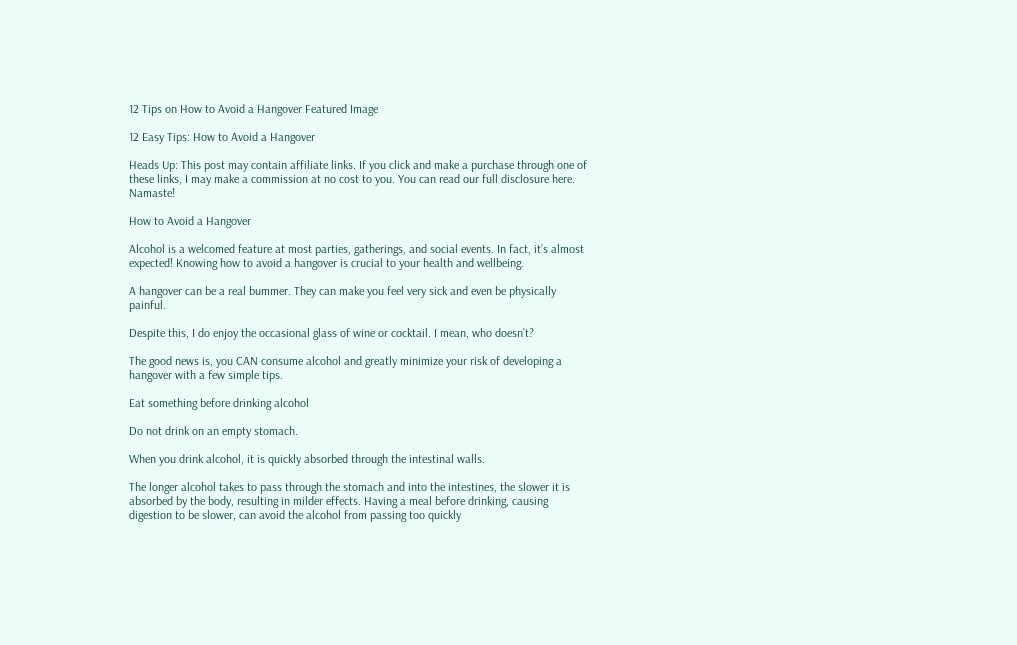12 Tips on How to Avoid a Hangover Featured Image

12 Easy Tips: How to Avoid a Hangover

Heads Up: This post may contain affiliate links. If you click and make a purchase through one of these links, I may make a commission at no cost to you. You can read our full disclosure here. Namaste!

How to Avoid a Hangover

Alcohol is a welcomed feature at most parties, gatherings, and social events. In fact, it’s almost expected! Knowing how to avoid a hangover is crucial to your health and wellbeing.

A hangover can be a real bummer. They can make you feel very sick and even be physically painful.

Despite this, I do enjoy the occasional glass of wine or cocktail. I mean, who doesn’t?

The good news is, you CAN consume alcohol and greatly minimize your risk of developing a hangover with a few simple tips.

Eat something before drinking alcohol

Do not drink on an empty stomach.

When you drink alcohol, it is quickly absorbed through the intestinal walls.

The longer alcohol takes to pass through the stomach and into the intestines, the slower it is absorbed by the body, resulting in milder effects. Having a meal before drinking, causing digestion to be slower, can avoid the alcohol from passing too quickly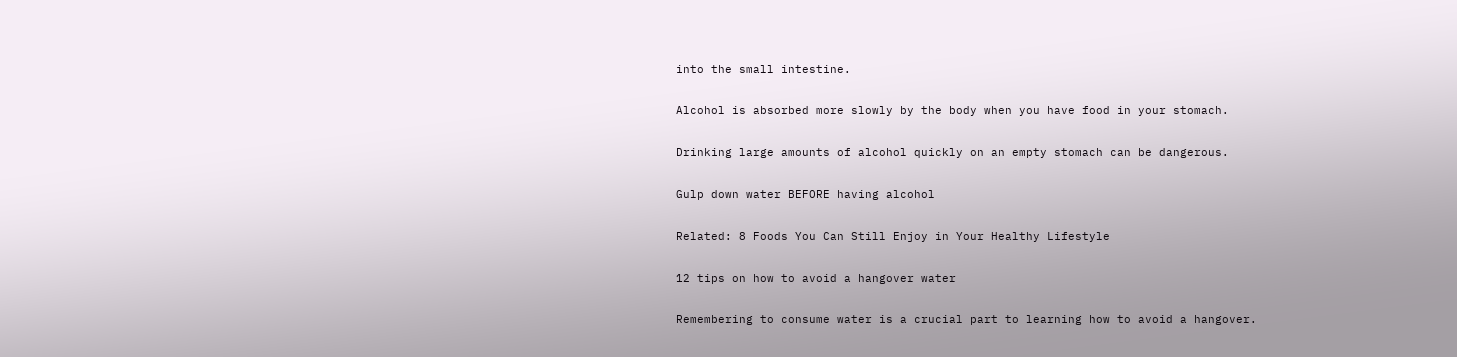into the small intestine.

Alcohol is absorbed more slowly by the body when you have food in your stomach.

Drinking large amounts of alcohol quickly on an empty stomach can be dangerous.

Gulp down water BEFORE having alcohol

Related: 8 Foods You Can Still Enjoy in Your Healthy Lifestyle

12 tips on how to avoid a hangover water

Remembering to consume water is a crucial part to learning how to avoid a hangover.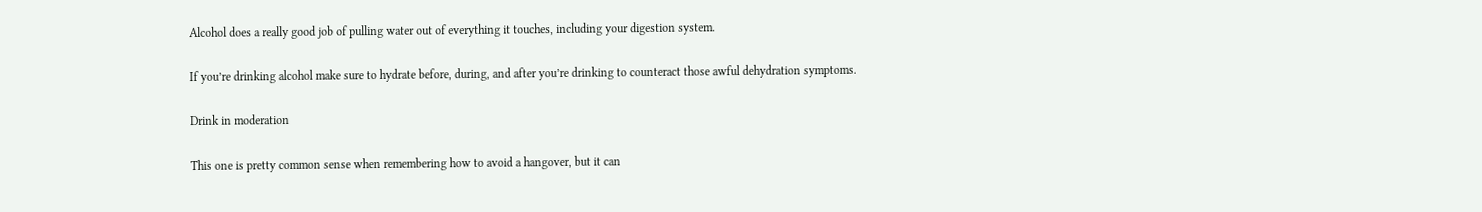Alcohol does a really good job of pulling water out of everything it touches, including your digestion system.

If you’re drinking alcohol make sure to hydrate before, during, and after you’re drinking to counteract those awful dehydration symptoms.

Drink in moderation

This one is pretty common sense when remembering how to avoid a hangover, but it can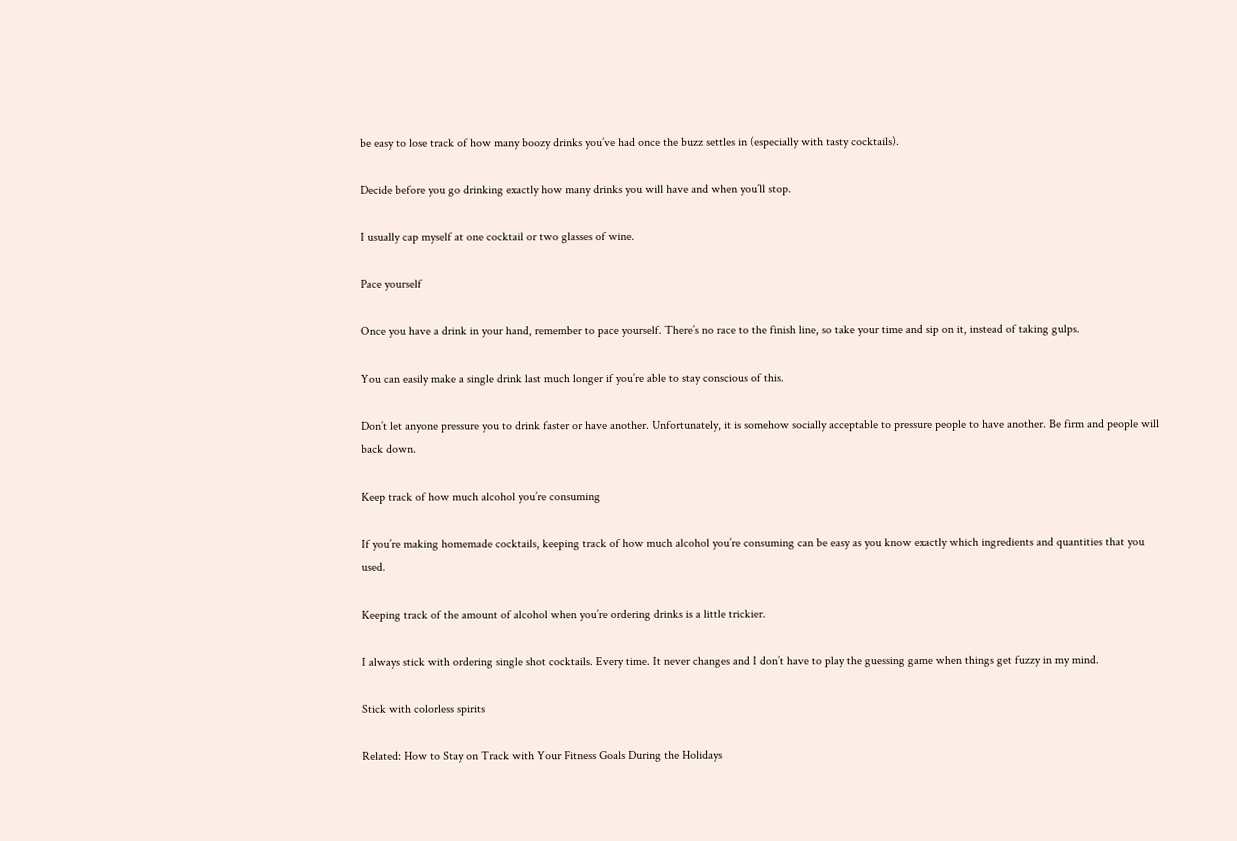be easy to lose track of how many boozy drinks you’ve had once the buzz settles in (especially with tasty cocktails).

Decide before you go drinking exactly how many drinks you will have and when you’ll stop.

I usually cap myself at one cocktail or two glasses of wine.

Pace yourself

Once you have a drink in your hand, remember to pace yourself. There’s no race to the finish line, so take your time and sip on it, instead of taking gulps.

You can easily make a single drink last much longer if you’re able to stay conscious of this.

Don’t let anyone pressure you to drink faster or have another. Unfortunately, it is somehow socially acceptable to pressure people to have another. Be firm and people will back down.

Keep track of how much alcohol you’re consuming

If you’re making homemade cocktails, keeping track of how much alcohol you’re consuming can be easy as you know exactly which ingredients and quantities that you used.

Keeping track of the amount of alcohol when you’re ordering drinks is a little trickier.

I always stick with ordering single shot cocktails. Every time. It never changes and I don’t have to play the guessing game when things get fuzzy in my mind.

Stick with colorless spirits

Related: How to Stay on Track with Your Fitness Goals During the Holidays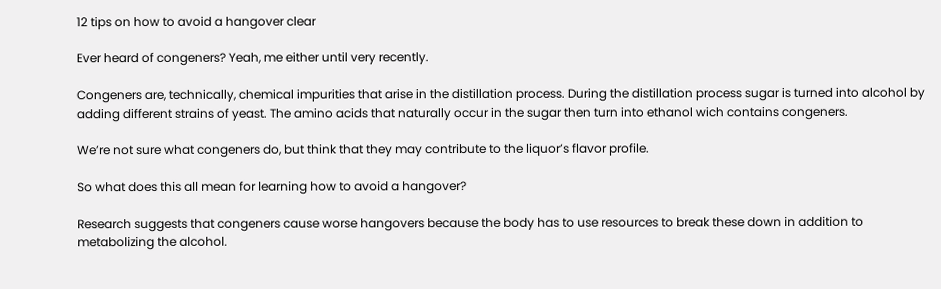12 tips on how to avoid a hangover clear

Ever heard of congeners? Yeah, me either until very recently.

Congeners are, technically, chemical impurities that arise in the distillation process. During the distillation process sugar is turned into alcohol by adding different strains of yeast. The amino acids that naturally occur in the sugar then turn into ethanol wich contains congeners.

We’re not sure what congeners do, but think that they may contribute to the liquor’s flavor profile.

So what does this all mean for learning how to avoid a hangover?

Research suggests that congeners cause worse hangovers because the body has to use resources to break these down in addition to metabolizing the alcohol.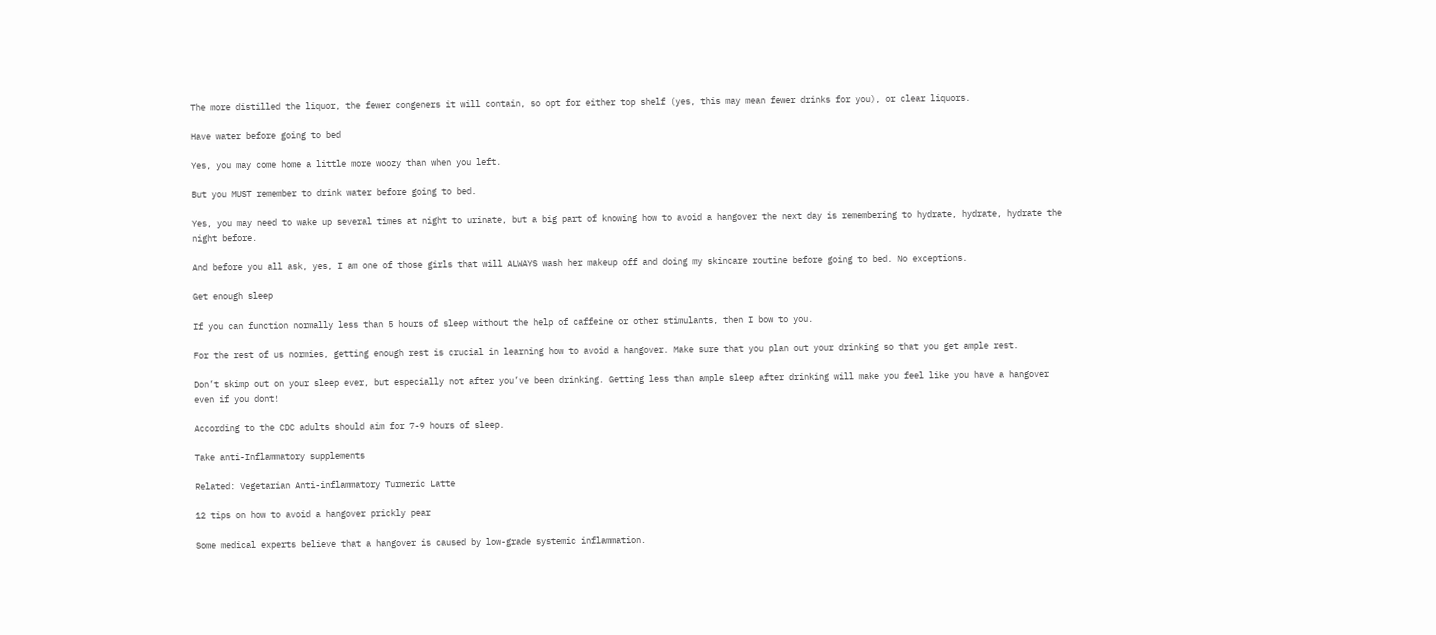The more distilled the liquor, the fewer congeners it will contain, so opt for either top shelf (yes, this may mean fewer drinks for you), or clear liquors.

Have water before going to bed

Yes, you may come home a little more woozy than when you left.

But you MUST remember to drink water before going to bed.

Yes, you may need to wake up several times at night to urinate, but a big part of knowing how to avoid a hangover the next day is remembering to hydrate, hydrate, hydrate the night before.

And before you all ask, yes, I am one of those girls that will ALWAYS wash her makeup off and doing my skincare routine before going to bed. No exceptions.

Get enough sleep

If you can function normally less than 5 hours of sleep without the help of caffeine or other stimulants, then I bow to you.

For the rest of us normies, getting enough rest is crucial in learning how to avoid a hangover. Make sure that you plan out your drinking so that you get ample rest.

Don’t skimp out on your sleep ever, but especially not after you’ve been drinking. Getting less than ample sleep after drinking will make you feel like you have a hangover even if you dont!

According to the CDC adults should aim for 7-9 hours of sleep.

Take anti-Inflammatory supplements

Related: Vegetarian Anti-inflammatory Turmeric Latte

12 tips on how to avoid a hangover prickly pear

Some medical experts believe that a hangover is caused by low-grade systemic inflammation.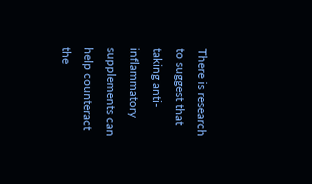There is research to suggest that taking anti-inflammatory supplements can help counteract the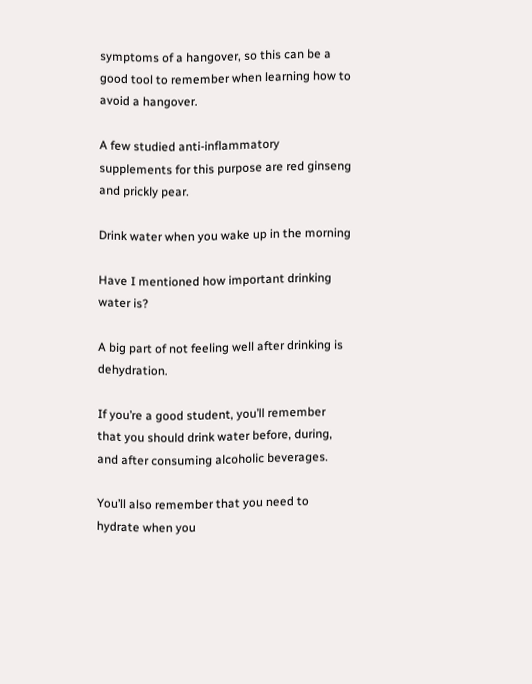symptoms of a hangover, so this can be a good tool to remember when learning how to avoid a hangover.

A few studied anti-inflammatory supplements for this purpose are red ginseng and prickly pear.

Drink water when you wake up in the morning

Have I mentioned how important drinking water is?

A big part of not feeling well after drinking is dehydration.

If you’re a good student, you’ll remember that you should drink water before, during, and after consuming alcoholic beverages.

You’ll also remember that you need to hydrate when you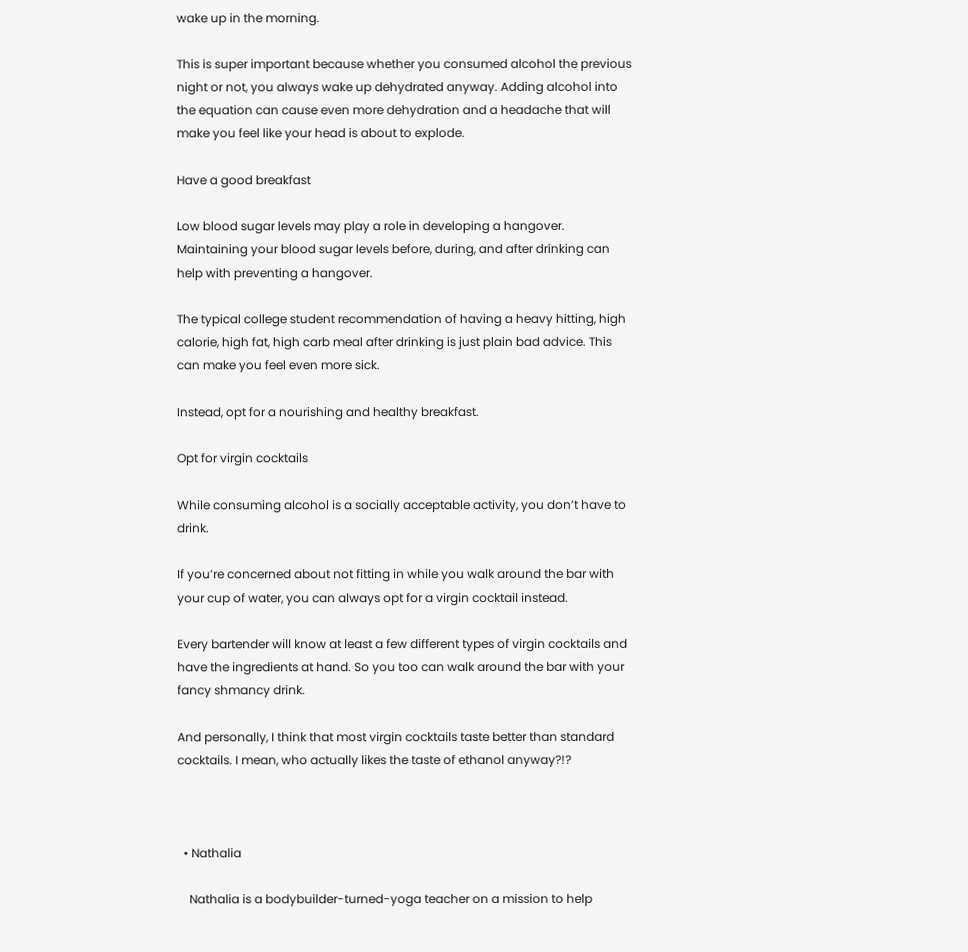wake up in the morning.

This is super important because whether you consumed alcohol the previous night or not, you always wake up dehydrated anyway. Adding alcohol into the equation can cause even more dehydration and a headache that will make you feel like your head is about to explode.

Have a good breakfast

Low blood sugar levels may play a role in developing a hangover. Maintaining your blood sugar levels before, during, and after drinking can help with preventing a hangover.

The typical college student recommendation of having a heavy hitting, high calorie, high fat, high carb meal after drinking is just plain bad advice. This can make you feel even more sick.

Instead, opt for a nourishing and healthy breakfast.

Opt for virgin cocktails

While consuming alcohol is a socially acceptable activity, you don’t have to drink.

If you’re concerned about not fitting in while you walk around the bar with your cup of water, you can always opt for a virgin cocktail instead.

Every bartender will know at least a few different types of virgin cocktails and have the ingredients at hand. So you too can walk around the bar with your fancy shmancy drink.

And personally, I think that most virgin cocktails taste better than standard cocktails. I mean, who actually likes the taste of ethanol anyway?!?



  • Nathalia

    Nathalia is a bodybuilder-turned-yoga teacher on a mission to help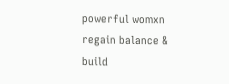powerful womxn regain balance & build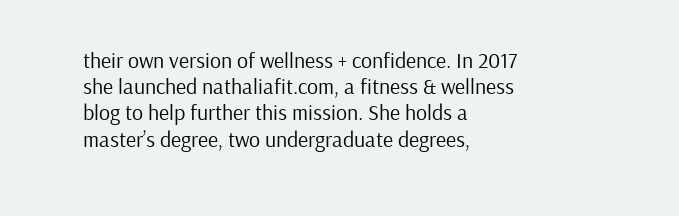their own version of wellness + confidence. In 2017 she launched nathaliafit.com, a fitness & wellness blog to help further this mission. She holds a master’s degree, two undergraduate degrees,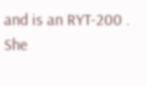and is an RYT-200 . She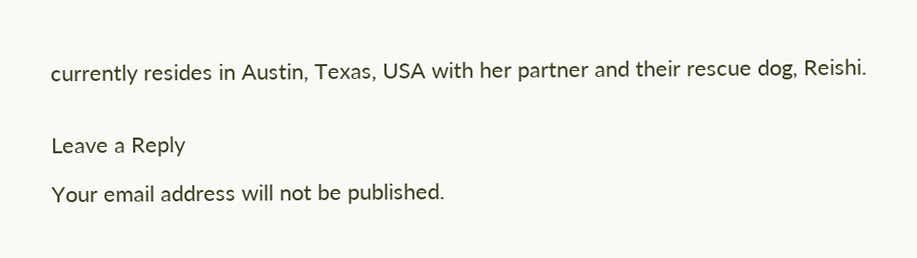currently resides in Austin, Texas, USA with her partner and their rescue dog, Reishi.


Leave a Reply

Your email address will not be published.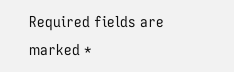Required fields are marked *